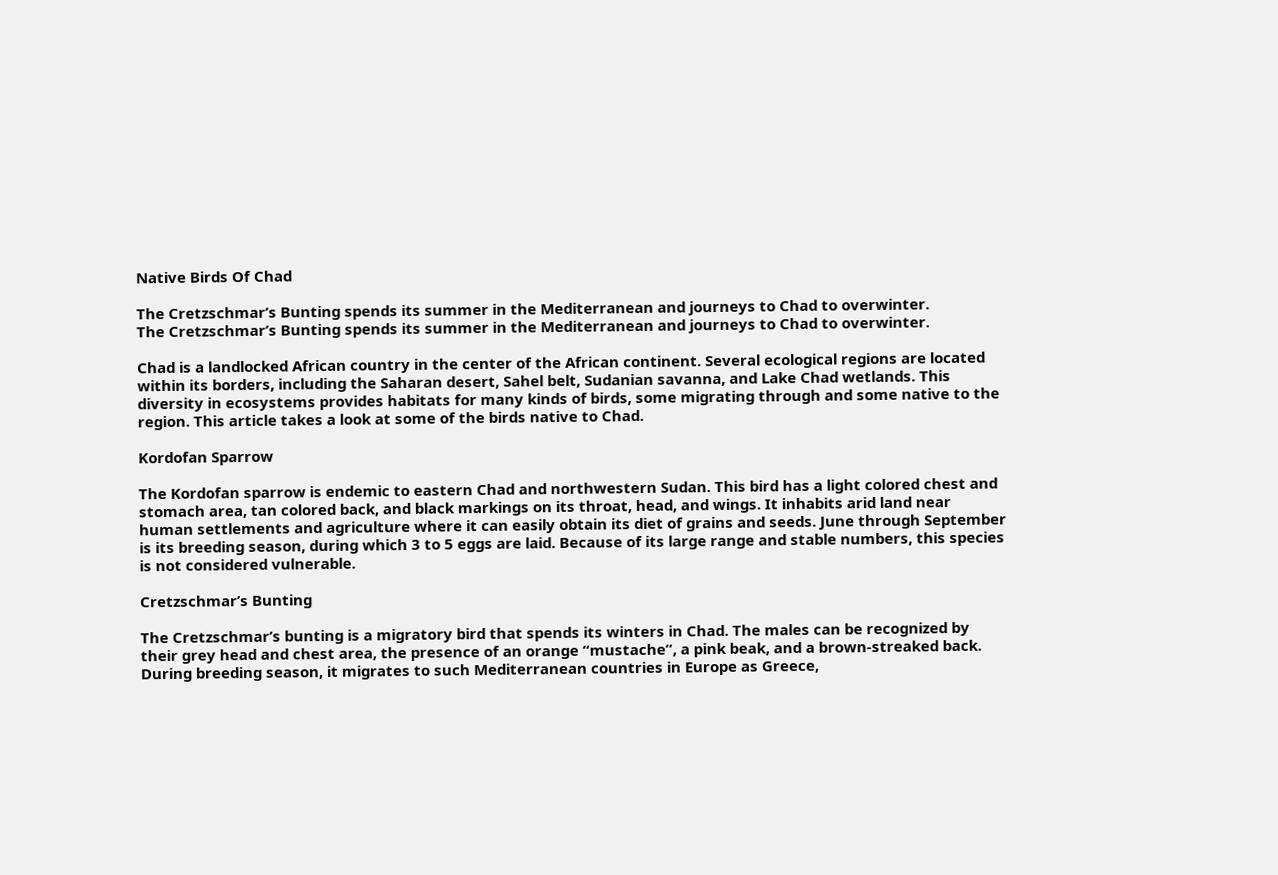Native Birds Of Chad

The Cretzschmar’s Bunting spends its summer in the Mediterranean and journeys to Chad to overwinter.
The Cretzschmar’s Bunting spends its summer in the Mediterranean and journeys to Chad to overwinter.

Chad is a landlocked African country in the center of the African continent. Several ecological regions are located within its borders, including the Saharan desert, Sahel belt, Sudanian savanna, and Lake Chad wetlands. This diversity in ecosystems provides habitats for many kinds of birds, some migrating through and some native to the region. This article takes a look at some of the birds native to Chad.

Kordofan Sparrow

The Kordofan sparrow is endemic to eastern Chad and northwestern Sudan. This bird has a light colored chest and stomach area, tan colored back, and black markings on its throat, head, and wings. It inhabits arid land near human settlements and agriculture where it can easily obtain its diet of grains and seeds. June through September is its breeding season, during which 3 to 5 eggs are laid. Because of its large range and stable numbers, this species is not considered vulnerable.

Cretzschmar’s Bunting

The Cretzschmar’s bunting is a migratory bird that spends its winters in Chad. The males can be recognized by their grey head and chest area, the presence of an orange “mustache”, a pink beak, and a brown-streaked back. During breeding season, it migrates to such Mediterranean countries in Europe as Greece,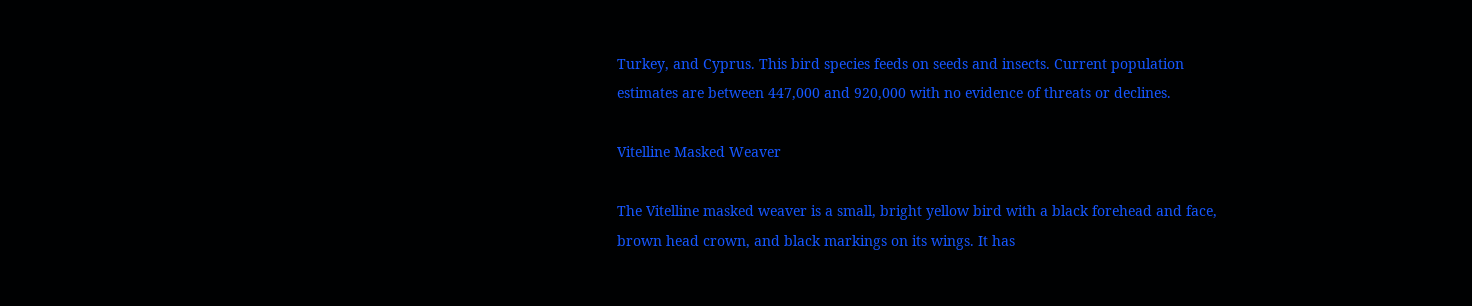Turkey, and Cyprus. This bird species feeds on seeds and insects. Current population estimates are between 447,000 and 920,000 with no evidence of threats or declines.

Vitelline Masked Weaver

The Vitelline masked weaver is a small, bright yellow bird with a black forehead and face, brown head crown, and black markings on its wings. It has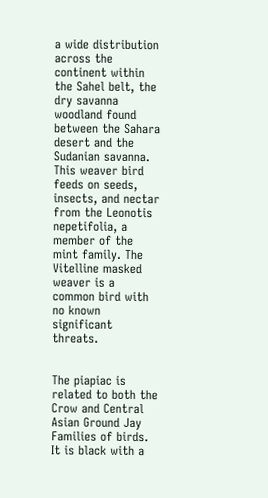a wide distribution across the continent within the Sahel belt, the dry savanna woodland found between the Sahara desert and the Sudanian savanna. This weaver bird feeds on seeds, insects, and nectar from the Leonotis nepetifolia, a member of the mint family. The Vitelline masked weaver is a common bird with no known significant threats.


The piapiac is related to both the Crow and Central Asian Ground Jay Families of birds. It is black with a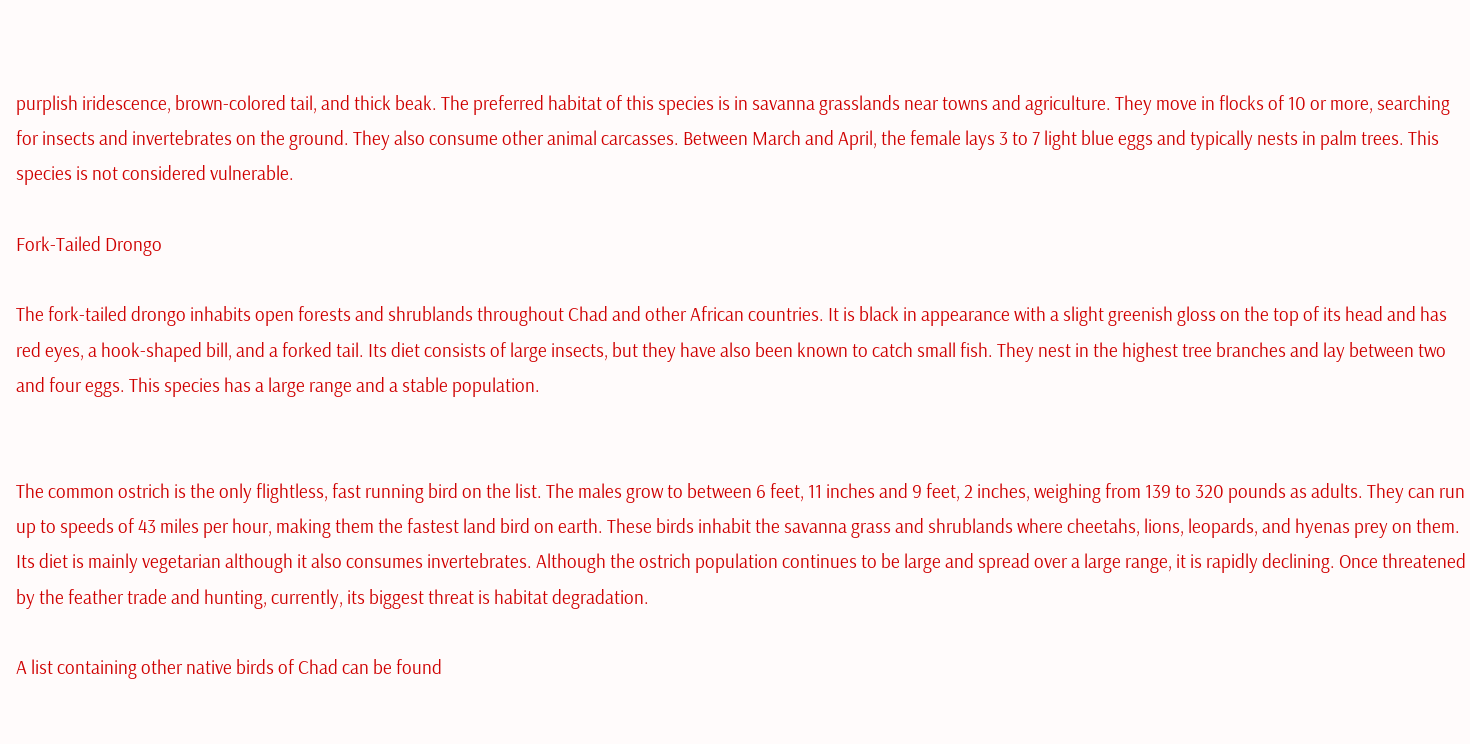purplish iridescence, brown-colored tail, and thick beak. The preferred habitat of this species is in savanna grasslands near towns and agriculture. They move in flocks of 10 or more, searching for insects and invertebrates on the ground. They also consume other animal carcasses. Between March and April, the female lays 3 to 7 light blue eggs and typically nests in palm trees. This species is not considered vulnerable.

Fork-Tailed Drongo

The fork-tailed drongo inhabits open forests and shrublands throughout Chad and other African countries. It is black in appearance with a slight greenish gloss on the top of its head and has red eyes, a hook-shaped bill, and a forked tail. Its diet consists of large insects, but they have also been known to catch small fish. They nest in the highest tree branches and lay between two and four eggs. This species has a large range and a stable population.


The common ostrich is the only flightless, fast running bird on the list. The males grow to between 6 feet, 11 inches and 9 feet, 2 inches, weighing from 139 to 320 pounds as adults. They can run up to speeds of 43 miles per hour, making them the fastest land bird on earth. These birds inhabit the savanna grass and shrublands where cheetahs, lions, leopards, and hyenas prey on them. Its diet is mainly vegetarian although it also consumes invertebrates. Although the ostrich population continues to be large and spread over a large range, it is rapidly declining. Once threatened by the feather trade and hunting, currently, its biggest threat is habitat degradation.

A list containing other native birds of Chad can be found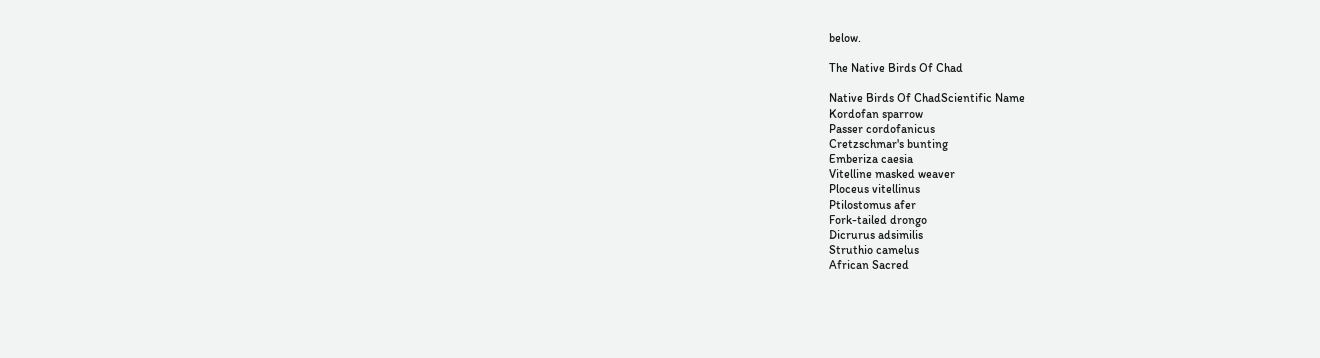below.

The Native Birds Of Chad

Native Birds Of ChadScientific Name
Kordofan sparrow
Passer cordofanicus
Cretzschmar's bunting
Emberiza caesia
Vitelline masked weaver
Ploceus vitellinus
Ptilostomus afer
Fork-tailed drongo
Dicrurus adsimilis
Struthio camelus
African Sacred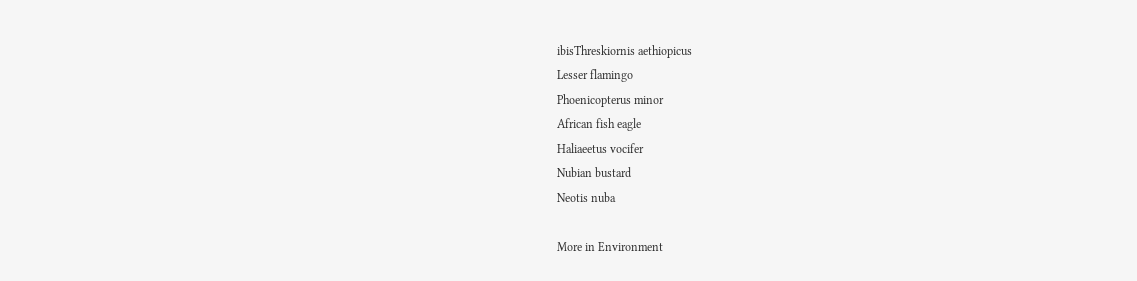ibisThreskiornis aethiopicus
Lesser flamingo
Phoenicopterus minor
African fish eagle
Haliaeetus vocifer
Nubian bustard
Neotis nuba

More in Environment